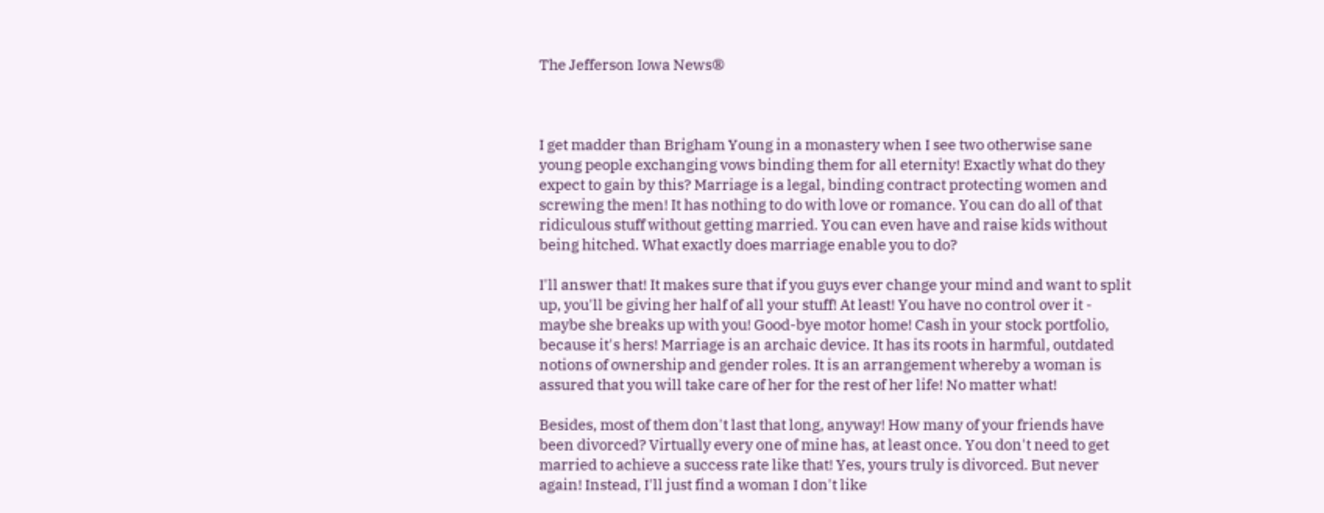The Jefferson Iowa News®



I get madder than Brigham Young in a monastery when I see two otherwise sane young people exchanging vows binding them for all eternity! Exactly what do they expect to gain by this? Marriage is a legal, binding contract protecting women and screwing the men! It has nothing to do with love or romance. You can do all of that ridiculous stuff without getting married. You can even have and raise kids without being hitched. What exactly does marriage enable you to do?

I'll answer that! It makes sure that if you guys ever change your mind and want to split up, you'll be giving her half of all your stuff! At least! You have no control over it - maybe she breaks up with you! Good-bye motor home! Cash in your stock portfolio, because it's hers! Marriage is an archaic device. It has its roots in harmful, outdated notions of ownership and gender roles. It is an arrangement whereby a woman is assured that you will take care of her for the rest of her life! No matter what!

Besides, most of them don't last that long, anyway! How many of your friends have been divorced? Virtually every one of mine has, at least once. You don't need to get married to achieve a success rate like that! Yes, yours truly is divorced. But never again! Instead, I'll just find a woman I don't like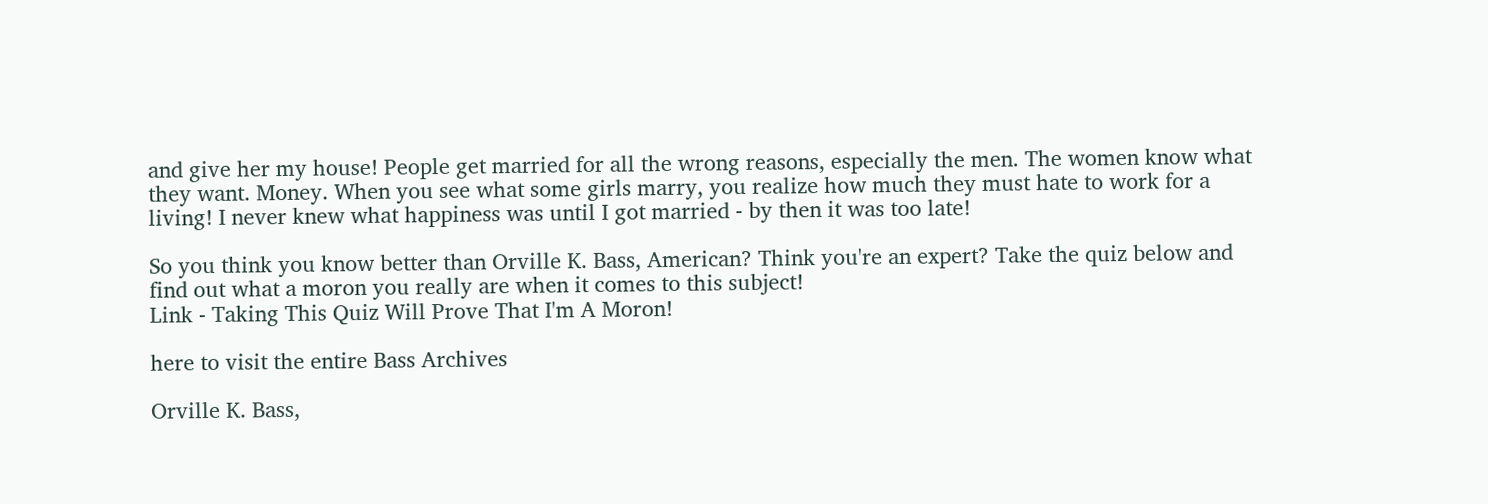and give her my house! People get married for all the wrong reasons, especially the men. The women know what they want. Money. When you see what some girls marry, you realize how much they must hate to work for a living! I never knew what happiness was until I got married - by then it was too late!

So you think you know better than Orville K. Bass, American? Think you're an expert? Take the quiz below and find out what a moron you really are when it comes to this subject!
Link - Taking This Quiz Will Prove That I'm A Moron!

here to visit the entire Bass Archives

Orville K. Bass,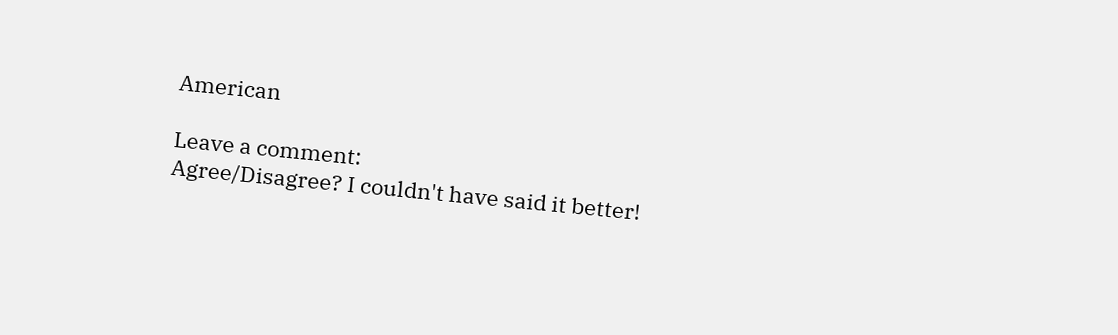American

Leave a comment:
Agree/Disagree? I couldn't have said it better!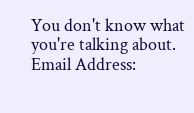You don't know what you're talking about.
Email Address: